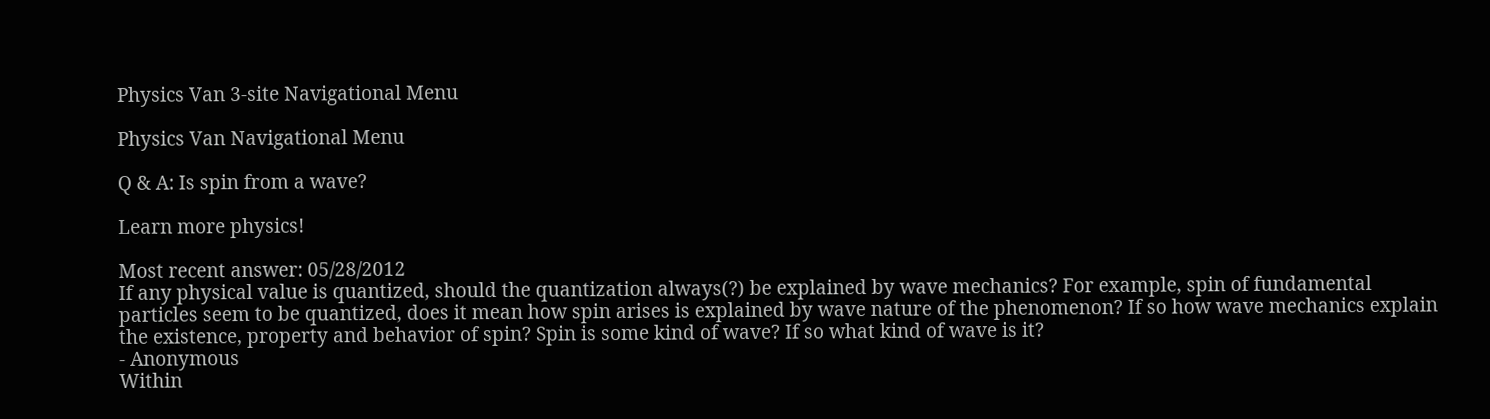Physics Van 3-site Navigational Menu

Physics Van Navigational Menu

Q & A: Is spin from a wave?

Learn more physics!

Most recent answer: 05/28/2012
If any physical value is quantized, should the quantization always(?) be explained by wave mechanics? For example, spin of fundamental particles seem to be quantized, does it mean how spin arises is explained by wave nature of the phenomenon? If so how wave mechanics explain the existence, property and behavior of spin? Spin is some kind of wave? If so what kind of wave is it?
- Anonymous
Within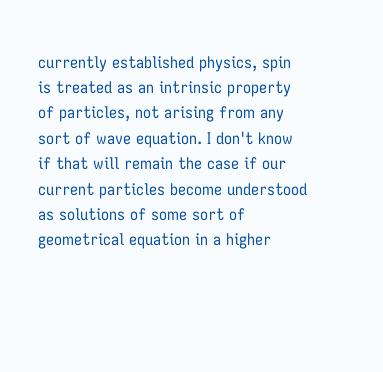currently established physics, spin is treated as an intrinsic property of particles, not arising from any sort of wave equation. I don't know if that will remain the case if our current particles become understood as solutions of some sort of geometrical equation in a higher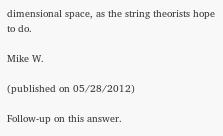dimensional space, as the string theorists hope to do.

Mike W.

(published on 05/28/2012)

Follow-up on this answer.